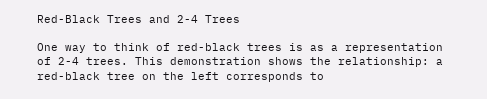Red-Black Trees and 2-4 Trees

One way to think of red-black trees is as a representation of 2-4 trees. This demonstration shows the relationship: a red-black tree on the left corresponds to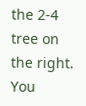the 2-4 tree on the right. You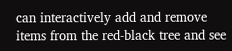can interactively add and remove items from the red-black tree and see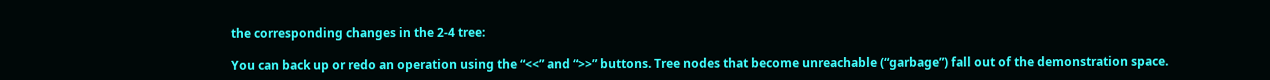the corresponding changes in the 2-4 tree:

You can back up or redo an operation using the “<<” and “>>” buttons. Tree nodes that become unreachable (“garbage”) fall out of the demonstration space.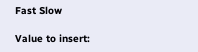Fast Slow

Value to insert: